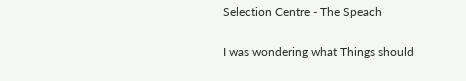Selection Centre - The Speach

I was wondering what Things should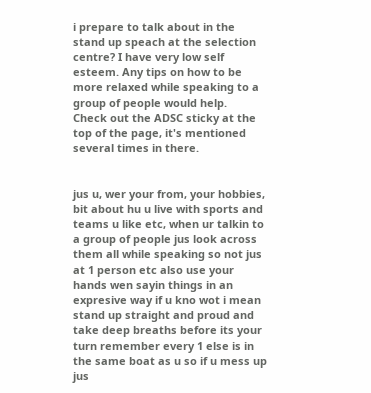i prepare to talk about in the stand up speach at the selection centre? I have very low self esteem. Any tips on how to be more relaxed while speaking to a group of people would help.
Check out the ADSC sticky at the top of the page, it's mentioned several times in there.


jus u, wer your from, your hobbies, bit about hu u live with sports and teams u like etc, when ur talkin to a group of people jus look across them all while speaking so not jus at 1 person etc also use your hands wen sayin things in an expresive way if u kno wot i mean stand up straight and proud and take deep breaths before its your turn remember every 1 else is in the same boat as u so if u mess up jus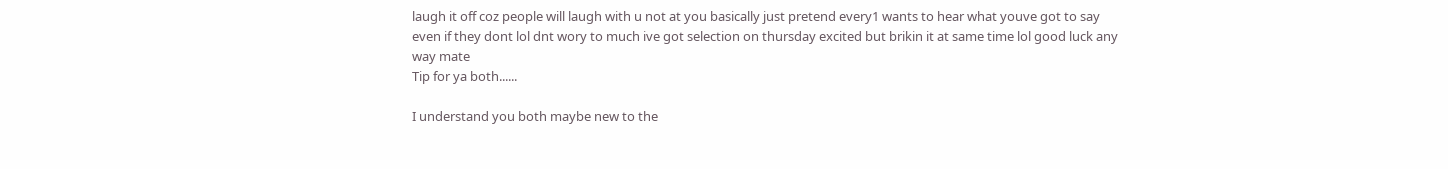laugh it off coz people will laugh with u not at you basically just pretend every1 wants to hear what youve got to say even if they dont lol dnt wory to much ive got selection on thursday excited but brikin it at same time lol good luck any way mate
Tip for ya both......

I understand you both maybe new to the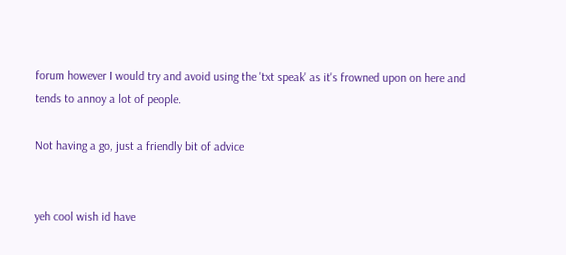forum however I would try and avoid using the 'txt speak' as it's frowned upon on here and tends to annoy a lot of people.

Not having a go, just a friendly bit of advice


yeh cool wish id have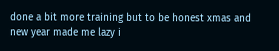done a bit more training but to be honest xmas and new year made me lazy i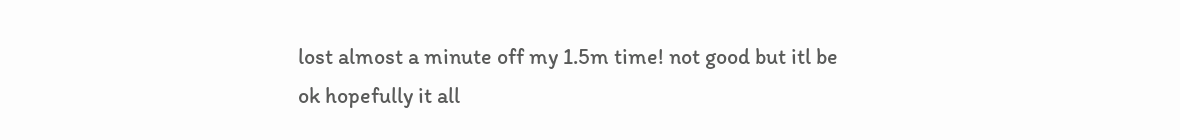lost almost a minute off my 1.5m time! not good but itl be ok hopefully it all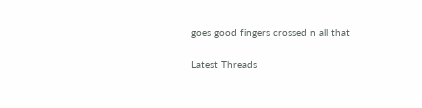goes good fingers crossed n all that

Latest Threads